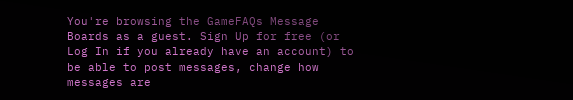You're browsing the GameFAQs Message Boards as a guest. Sign Up for free (or Log In if you already have an account) to be able to post messages, change how messages are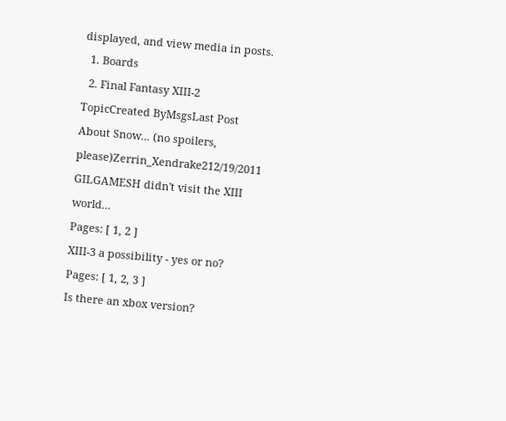displayed, and view media in posts.
  1. Boards
  2. Final Fantasy XIII-2
TopicCreated ByMsgsLast Post
About Snow... (no spoilers, please)Zerrin_Xendrake212/19/2011
GILGAMESH didn't visit the XIII world...
Pages: [ 1, 2 ]
XIII-3 a possibility - yes or no?
Pages: [ 1, 2, 3 ]
Is there an xbox version?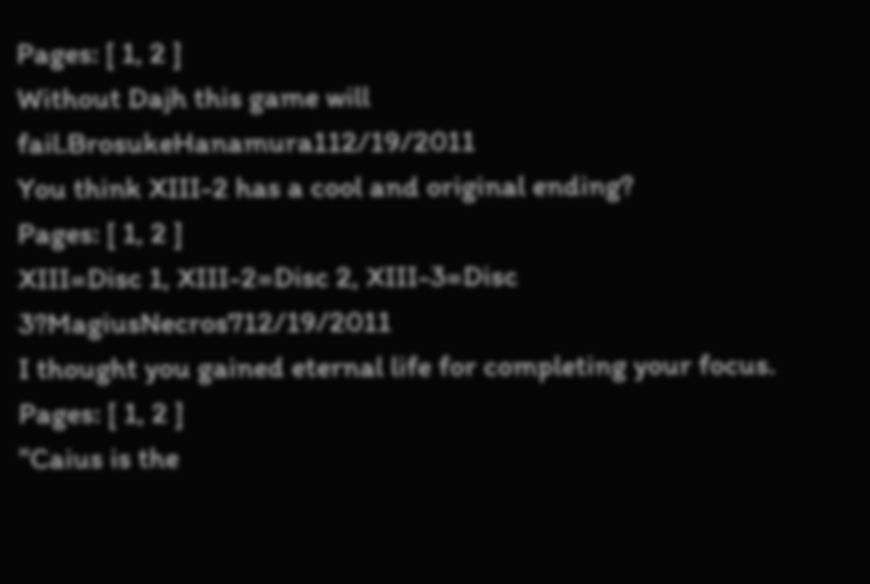Pages: [ 1, 2 ]
Without Dajh this game will fail.BrosukeHanamura112/19/2011
You think XIII-2 has a cool and original ending?
Pages: [ 1, 2 ]
XIII=Disc 1, XIII-2=Disc 2, XIII-3=Disc 3?MagiusNecros712/19/2011
I thought you gained eternal life for completing your focus.
Pages: [ 1, 2 ]
"Caius is the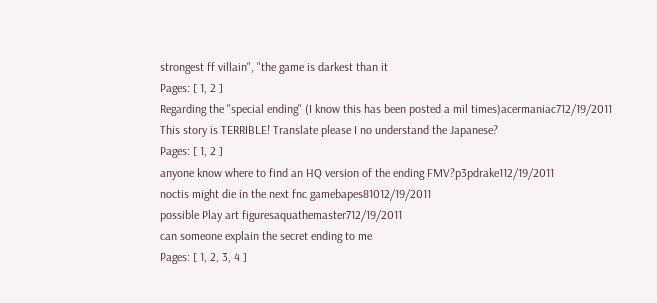strongest ff villain", "the game is darkest than it
Pages: [ 1, 2 ]
Regarding the "special ending" (I know this has been posted a mil times)acermaniac712/19/2011
This story is TERRIBLE! Translate please I no understand the Japanese?
Pages: [ 1, 2 ]
anyone know where to find an HQ version of the ending FMV?p3pdrake112/19/2011
noctis might die in the next fnc gamebapes81012/19/2011
possible Play art figuresaquathemaster712/19/2011
can someone explain the secret ending to me
Pages: [ 1, 2, 3, 4 ]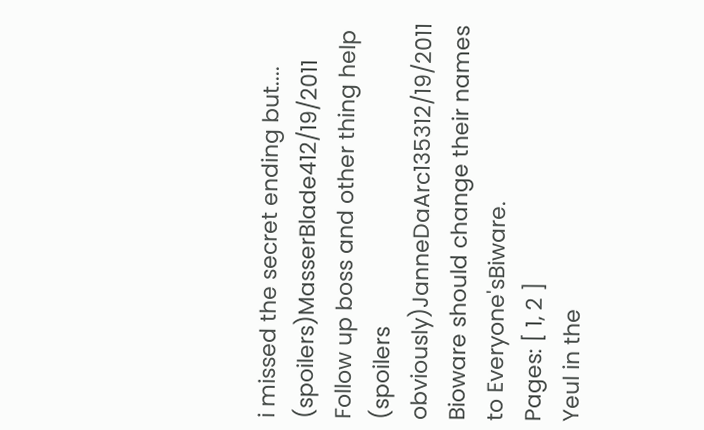i missed the secret ending but.... (spoilers)MasserBlade412/19/2011
Follow up boss and other thing help (spoilers obviously)JanneDaArc135312/19/2011
Bioware should change their names to Everyone'sBiware.
Pages: [ 1, 2 ]
Yeul in the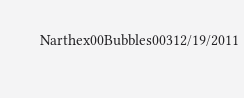Narthex00Bubbles00312/19/2011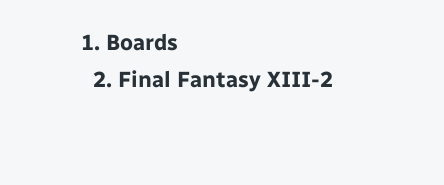1. Boards
  2. Final Fantasy XIII-2